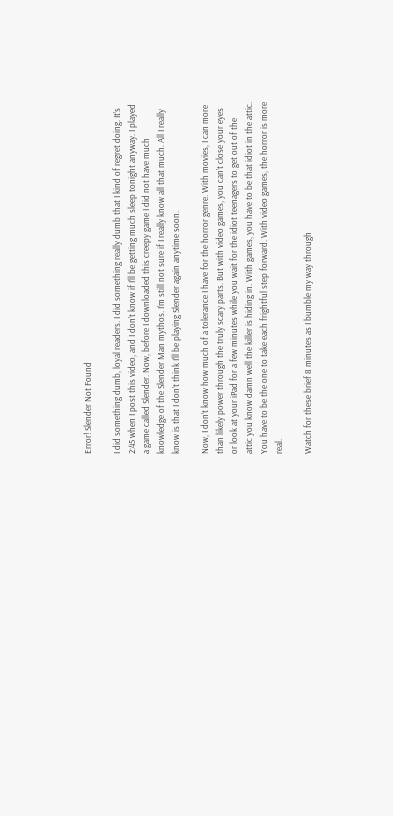Error! Slender Not Found

I did something dumb, loyal readers. I did something really dumb that I kind of regret doing. It’s 2:45 when I post this video, and I don’t know if I’ll be getting much sleep tonight anyway. I played a game called Slender. Now, before I downloaded this creepy game I did not have much knowledge of the Slender Man mythos. I’m still not sure if I really know all that much. All I really know is that I don’t think I’ll be playing Slender again anytime soon.

Now, I don’t know how much of a tolerance I have for the horror genre. With movies, I can more than likely power through the truly scary parts. But with video games, you can’t close your eyes or look at your iPad for a few minutes while you wait for the idiot teenagers to get out of the attic you know damn well the killer is hiding in. With games, you have to be that idiot in the attic. You have to be the one to take each frightful step forward. With video games, the horror is more real.

Watch for these brief 8 minutes as I bumble my way through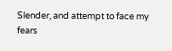Slender, and attempt to face my fears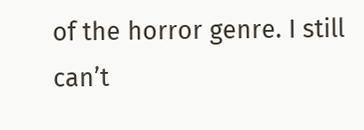of the horror genre. I still can’t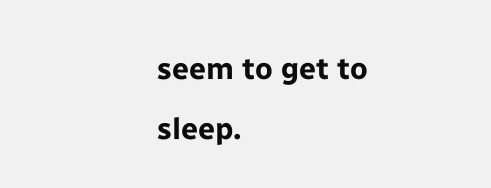seem to get to sleep.